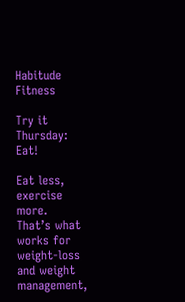Habitude Fitness

Try it Thursday: Eat!

Eat less, exercise more.
That’s what works for weight-loss and weight management,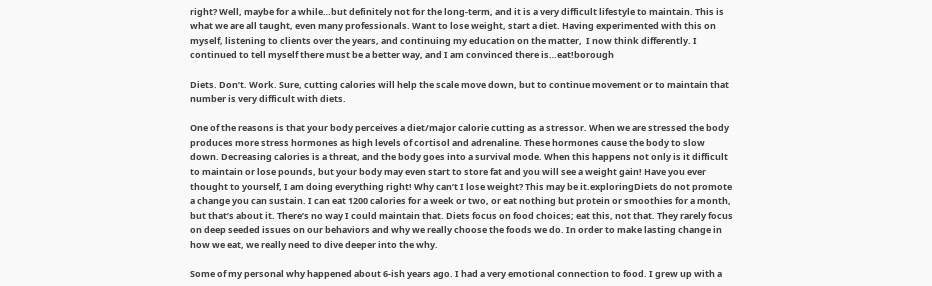right? Well, maybe for a while…but definitely not for the long-term, and it is a very difficult lifestyle to maintain. This is what we are all taught, even many professionals. Want to lose weight, start a diet. Having experimented with this on myself, listening to clients over the years, and continuing my education on the matter,  I now think differently. I continued to tell myself there must be a better way, and I am convinced there is…eat!borough

Diets. Don’t. Work. Sure, cutting calories will help the scale move down, but to continue movement or to maintain that number is very difficult with diets.

One of the reasons is that your body perceives a diet/major calorie cutting as a stressor. When we are stressed the body produces more stress hormones as high levels of cortisol and adrenaline. These hormones cause the body to slow down. Decreasing calories is a threat, and the body goes into a survival mode. When this happens not only is it difficult to maintain or lose pounds, but your body may even start to store fat and you will see a weight gain! Have you ever thought to yourself, I am doing everything right! Why can’t I lose weight? This may be it.exploringDiets do not promote a change you can sustain. I can eat 1200 calories for a week or two, or eat nothing but protein or smoothies for a month, but that’s about it. There’s no way I could maintain that. Diets focus on food choices; eat this, not that. They rarely focus on deep seeded issues on our behaviors and why we really choose the foods we do. In order to make lasting change in how we eat, we really need to dive deeper into the why.

Some of my personal why happened about 6-ish years ago. I had a very emotional connection to food. I grew up with a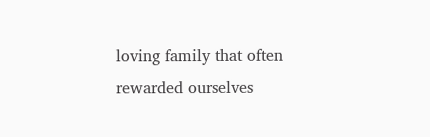loving family that often rewarded ourselves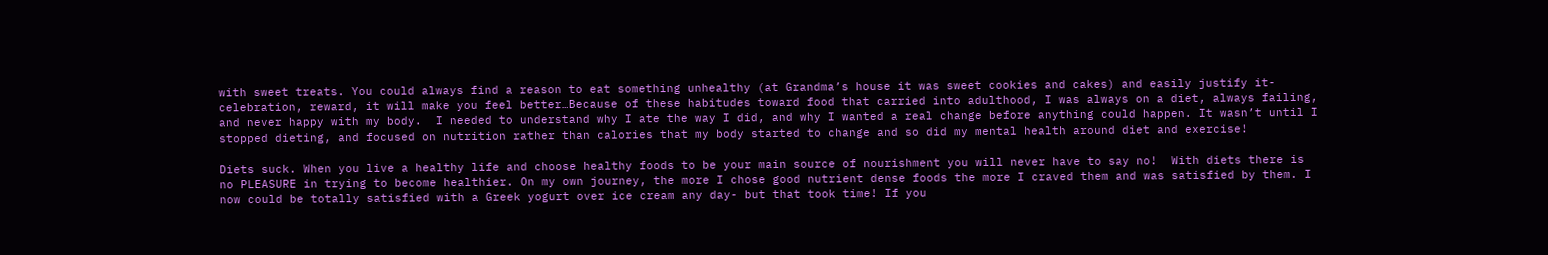with sweet treats. You could always find a reason to eat something unhealthy (at Grandma’s house it was sweet cookies and cakes) and easily justify it-celebration, reward, it will make you feel better…Because of these habitudes toward food that carried into adulthood, I was always on a diet, always failing, and never happy with my body.  I needed to understand why I ate the way I did, and why I wanted a real change before anything could happen. It wasn’t until I stopped dieting, and focused on nutrition rather than calories that my body started to change and so did my mental health around diet and exercise!

Diets suck. When you live a healthy life and choose healthy foods to be your main source of nourishment you will never have to say no!  With diets there is no PLEASURE in trying to become healthier. On my own journey, the more I chose good nutrient dense foods the more I craved them and was satisfied by them. I now could be totally satisfied with a Greek yogurt over ice cream any day- but that took time! If you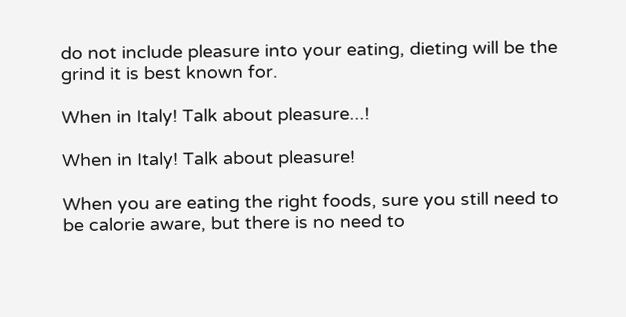do not include pleasure into your eating, dieting will be the grind it is best known for.

When in Italy! Talk about pleasure...!

When in Italy! Talk about pleasure!

When you are eating the right foods, sure you still need to be calorie aware, but there is no need to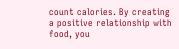count calories. By creating a positive relationship with food, you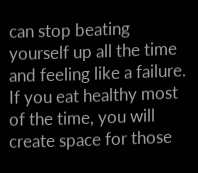can stop beating yourself up all the time and feeling like a failure. If you eat healthy most of the time, you will create space for those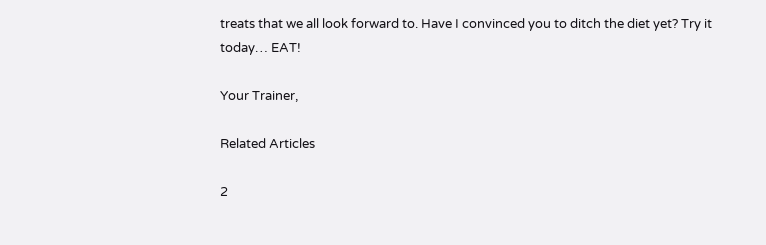treats that we all look forward to. Have I convinced you to ditch the diet yet? Try it today… EAT!

Your Trainer,

Related Articles

2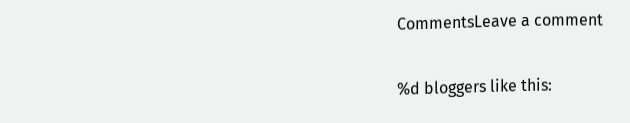CommentsLeave a comment

%d bloggers like this: